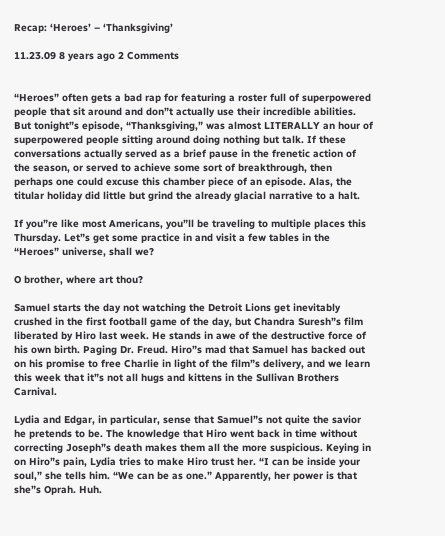Recap: ‘Heroes’ – ‘Thanksgiving’

11.23.09 8 years ago 2 Comments


“Heroes” often gets a bad rap for featuring a roster full of superpowered people that sit around and don”t actually use their incredible abilities. But tonight”s episode, “Thanksgiving,” was almost LITERALLY an hour of superpowered people sitting around doing nothing but talk. If these conversations actually served as a brief pause in the frenetic action of the season, or served to achieve some sort of breakthrough, then perhaps one could excuse this chamber piece of an episode. Alas, the titular holiday did little but grind the already glacial narrative to a halt.

If you”re like most Americans, you”ll be traveling to multiple places this Thursday. Let”s get some practice in and visit a few tables in the “Heroes” universe, shall we?

O brother, where art thou?

Samuel starts the day not watching the Detroit Lions get inevitably crushed in the first football game of the day, but Chandra Suresh”s film liberated by Hiro last week. He stands in awe of the destructive force of his own birth. Paging Dr. Freud. Hiro”s mad that Samuel has backed out on his promise to free Charlie in light of the film”s delivery, and we learn this week that it”s not all hugs and kittens in the Sullivan Brothers Carnival.

Lydia and Edgar, in particular, sense that Samuel”s not quite the savior he pretends to be. The knowledge that Hiro went back in time without correcting Joseph”s death makes them all the more suspicious. Keying in on Hiro”s pain, Lydia tries to make Hiro trust her. “I can be inside your soul,” she tells him. “We can be as one.” Apparently, her power is that she”s Oprah. Huh.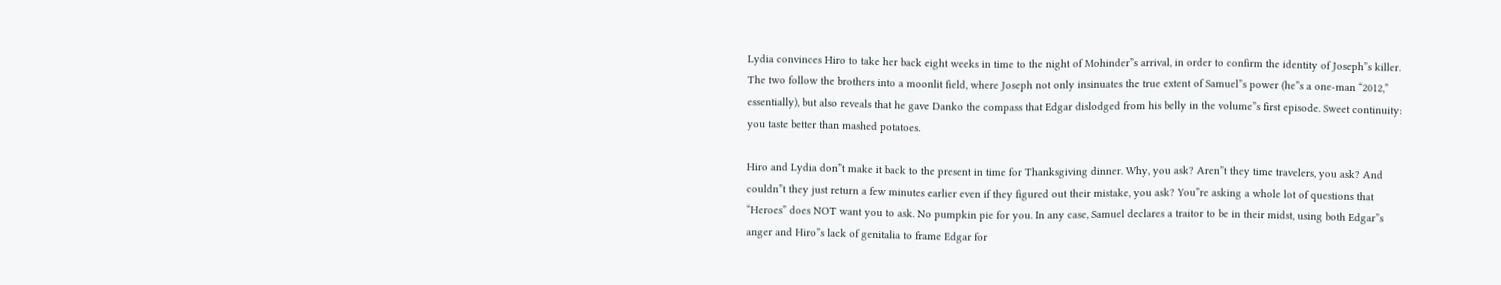Lydia convinces Hiro to take her back eight weeks in time to the night of Mohinder”s arrival, in order to confirm the identity of Joseph”s killer. The two follow the brothers into a moonlit field, where Joseph not only insinuates the true extent of Samuel”s power (he”s a one-man “2012,” essentially), but also reveals that he gave Danko the compass that Edgar dislodged from his belly in the volume”s first episode. Sweet continuity: you taste better than mashed potatoes.

Hiro and Lydia don”t make it back to the present in time for Thanksgiving dinner. Why, you ask? Aren”t they time travelers, you ask? And couldn”t they just return a few minutes earlier even if they figured out their mistake, you ask? You”re asking a whole lot of questions that “Heroes” does NOT want you to ask. No pumpkin pie for you. In any case, Samuel declares a traitor to be in their midst, using both Edgar”s anger and Hiro”s lack of genitalia to frame Edgar for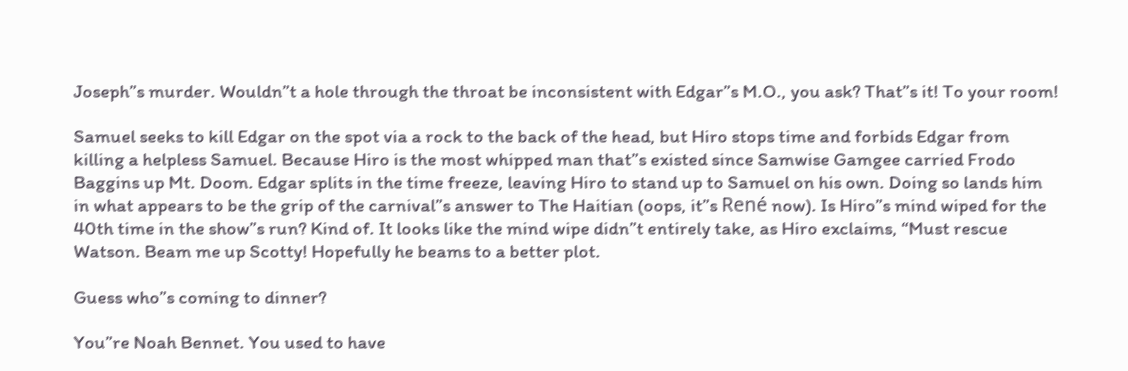Joseph”s murder. Wouldn”t a hole through the throat be inconsistent with Edgar”s M.O., you ask? That”s it! To your room!

Samuel seeks to kill Edgar on the spot via a rock to the back of the head, but Hiro stops time and forbids Edgar from killing a helpless Samuel. Because Hiro is the most whipped man that”s existed since Samwise Gamgee carried Frodo Baggins up Mt. Doom. Edgar splits in the time freeze, leaving Hiro to stand up to Samuel on his own. Doing so lands him in what appears to be the grip of the carnival”s answer to The Haitian (oops, it”s René now). Is Hiro”s mind wiped for the 40th time in the show”s run? Kind of. It looks like the mind wipe didn”t entirely take, as Hiro exclaims, “Must rescue Watson. Beam me up Scotty! Hopefully he beams to a better plot.

Guess who”s coming to dinner?

You”re Noah Bennet. You used to have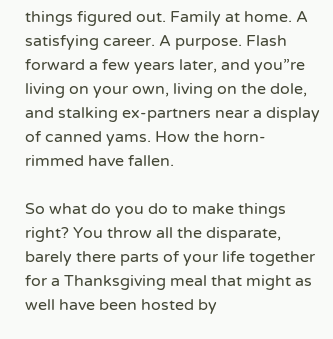things figured out. Family at home. A satisfying career. A purpose. Flash forward a few years later, and you”re living on your own, living on the dole, and stalking ex-partners near a display of canned yams. How the horn-rimmed have fallen.

So what do you do to make things right? You throw all the disparate, barely there parts of your life together for a Thanksgiving meal that might as well have been hosted by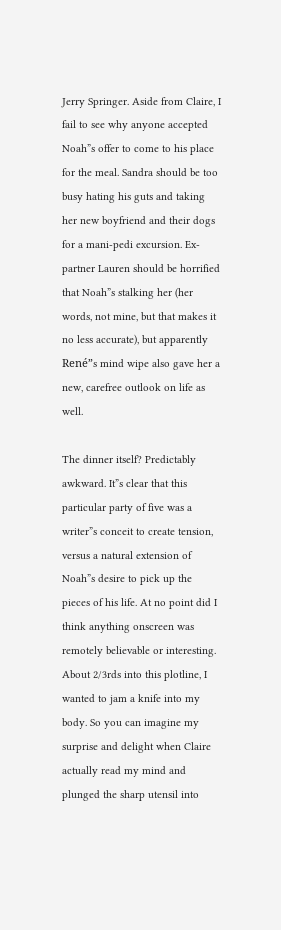Jerry Springer. Aside from Claire, I fail to see why anyone accepted Noah”s offer to come to his place for the meal. Sandra should be too busy hating his guts and taking her new boyfriend and their dogs for a mani-pedi excursion. Ex-partner Lauren should be horrified that Noah”s stalking her (her words, not mine, but that makes it no less accurate), but apparently René”s mind wipe also gave her a new, carefree outlook on life as well.

The dinner itself? Predictably awkward. It”s clear that this particular party of five was a writer”s conceit to create tension, versus a natural extension of Noah”s desire to pick up the pieces of his life. At no point did I think anything onscreen was remotely believable or interesting. About 2/3rds into this plotline, I wanted to jam a knife into my body. So you can imagine my surprise and delight when Claire actually read my mind and plunged the sharp utensil into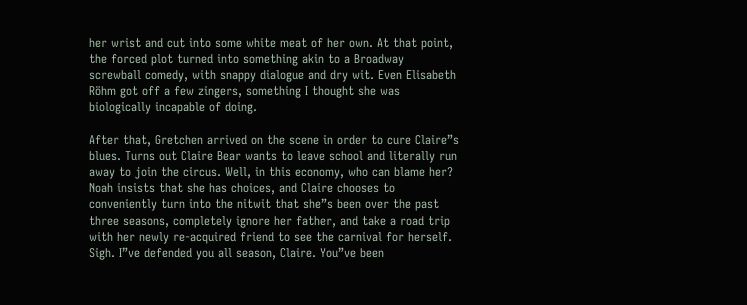her wrist and cut into some white meat of her own. At that point, the forced plot turned into something akin to a Broadway screwball comedy, with snappy dialogue and dry wit. Even Elisabeth Röhm got off a few zingers, something I thought she was biologically incapable of doing.

After that, Gretchen arrived on the scene in order to cure Claire”s blues. Turns out Claire Bear wants to leave school and literally run away to join the circus. Well, in this economy, who can blame her? Noah insists that she has choices, and Claire chooses to conveniently turn into the nitwit that she”s been over the past three seasons, completely ignore her father, and take a road trip with her newly re-acquired friend to see the carnival for herself. Sigh. I”ve defended you all season, Claire. You”ve been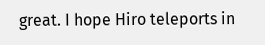great. I hope Hiro teleports in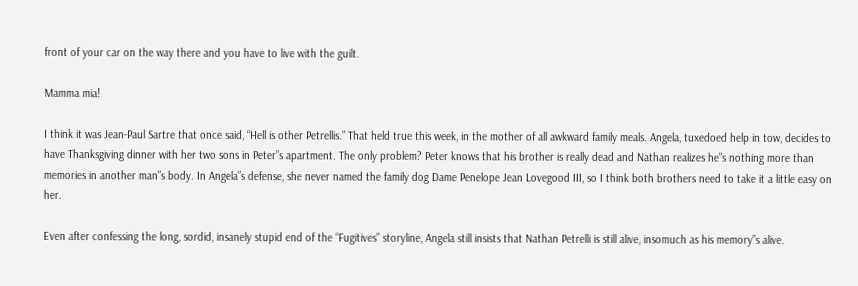front of your car on the way there and you have to live with the guilt.

Mamma mia!

I think it was Jean-Paul Sartre that once said, “Hell is other Petrellis.” That held true this week, in the mother of all awkward family meals. Angela, tuxedoed help in tow, decides to have Thanksgiving dinner with her two sons in Peter”s apartment. The only problem? Peter knows that his brother is really dead and Nathan realizes he”s nothing more than memories in another man”s body. In Angela”s defense, she never named the family dog Dame Penelope Jean Lovegood III, so I think both brothers need to take it a little easy on her.

Even after confessing the long, sordid, insanely stupid end of the “Fugitives” storyline, Angela still insists that Nathan Petrelli is still alive, insomuch as his memory”s alive.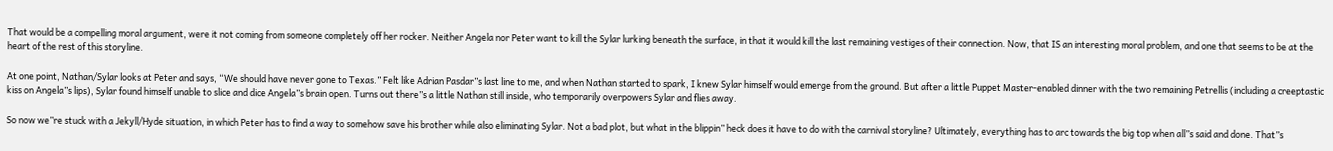That would be a compelling moral argument, were it not coming from someone completely off her rocker. Neither Angela nor Peter want to kill the Sylar lurking beneath the surface, in that it would kill the last remaining vestiges of their connection. Now, that IS an interesting moral problem, and one that seems to be at the heart of the rest of this storyline.

At one point, Nathan/Sylar looks at Peter and says, “We should have never gone to Texas.” Felt like Adrian Pasdar”s last line to me, and when Nathan started to spark, I knew Sylar himself would emerge from the ground. But after a little Puppet Master-enabled dinner with the two remaining Petrellis (including a creeptastic kiss on Angela”s lips), Sylar found himself unable to slice and dice Angela”s brain open. Turns out there”s a little Nathan still inside, who temporarily overpowers Sylar and flies away.

So now we”re stuck with a Jekyll/Hyde situation, in which Peter has to find a way to somehow save his brother while also eliminating Sylar. Not a bad plot, but what in the blippin” heck does it have to do with the carnival storyline? Ultimately, everything has to arc towards the big top when all”s said and done. That”s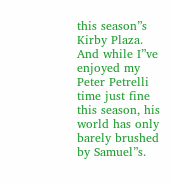this season”s Kirby Plaza. And while I”ve enjoyed my Peter Petrelli time just fine this season, his world has only barely brushed by Samuel”s.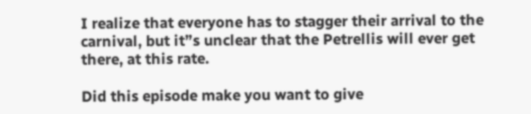I realize that everyone has to stagger their arrival to the carnival, but it”s unclear that the Petrellis will ever get there, at this rate.

Did this episode make you want to give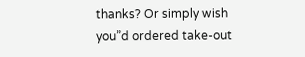thanks? Or simply wish you”d ordered take-out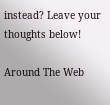instead? Leave your thoughts below!

Around The Web